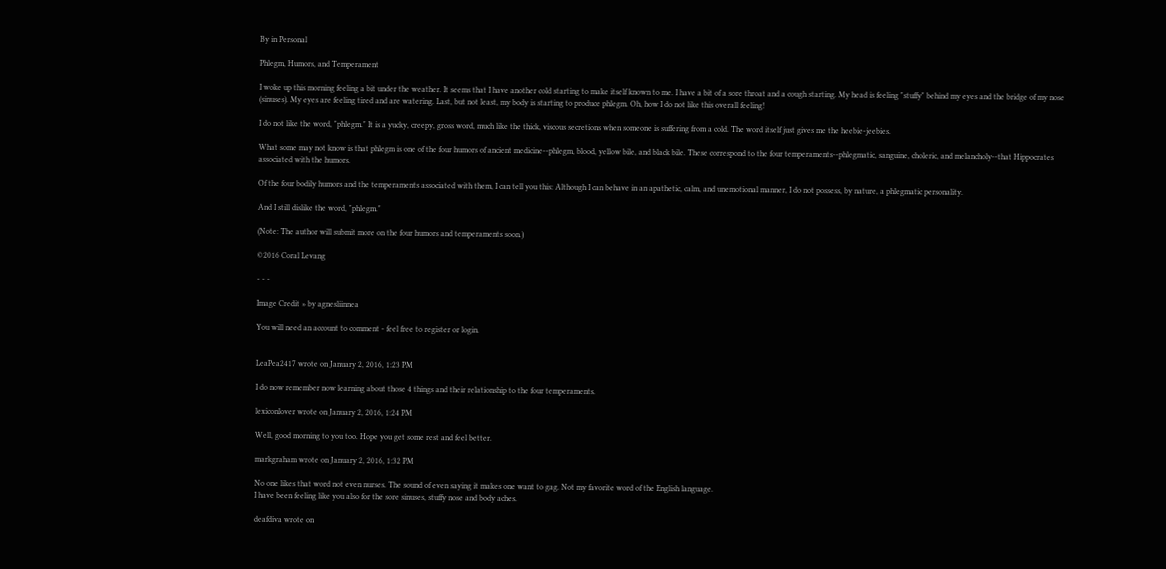By in Personal

Phlegm, Humors, and Temperament

I woke up this morning feeling a bit under the weather. It seems that I have another cold starting to make itself known to me. I have a bit of a sore throat and a cough starting. My head is feeling "stuffy" behind my eyes and the bridge of my nose (sinuses). My eyes are feeling tired and are watering. Last, but not least, my body is starting to produce phlegm. Oh, how I do not like this overall feeling!

I do not like the word, "phlegm." It is a yucky, creepy, gross word, much like the thick, viscous secretions when someone is suffering from a cold. The word itself just gives me the heebie-jeebies.

What some may not know is that phlegm is one of the four humors of ancient medicine--phlegm, blood, yellow bile, and black bile. These correspond to the four temperaments--phlegmatic, sanguine, choleric, and melancholy--that Hippocrates associated with the humors.

Of the four bodily humors and the temperaments associated with them, I can tell you this: Although I can behave in an apathetic, calm, and unemotional manner, I do not possess, by nature, a phlegmatic personality.

And I still dislike the word, "phlegm."

(Note: The author will submit more on the four humors and temperaments soon.)

©2016 Coral Levang

- - -

Image Credit » by agnesliinnea

You will need an account to comment - feel free to register or login.


LeaPea2417 wrote on January 2, 2016, 1:23 PM

I do now remember now learning about those 4 things and their relationship to the four temperaments.

lexiconlover wrote on January 2, 2016, 1:24 PM

Well, good morning to you too. Hope you get some rest and feel better.

markgraham wrote on January 2, 2016, 1:32 PM

No one likes that word not even nurses. The sound of even saying it makes one want to gag. Not my favorite word of the English language.
I have been feeling like you also for the sore sinuses, stuffy nose and body aches.

deafdiva wrote on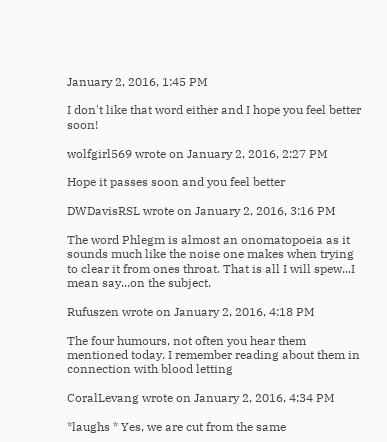January 2, 2016, 1:45 PM

I don't like that word either and I hope you feel better soon!

wolfgirl569 wrote on January 2, 2016, 2:27 PM

Hope it passes soon and you feel better

DWDavisRSL wrote on January 2, 2016, 3:16 PM

The word Phlegm is almost an onomatopoeia as it sounds much like the noise one makes when trying to clear it from ones throat. That is all I will spew...I mean say...on the subject.

Rufuszen wrote on January 2, 2016, 4:18 PM

The four humours, not often you hear them mentioned today. I remember reading about them in connection with blood letting

CoralLevang wrote on January 2, 2016, 4:34 PM

*laughs * Yes, we are cut from the same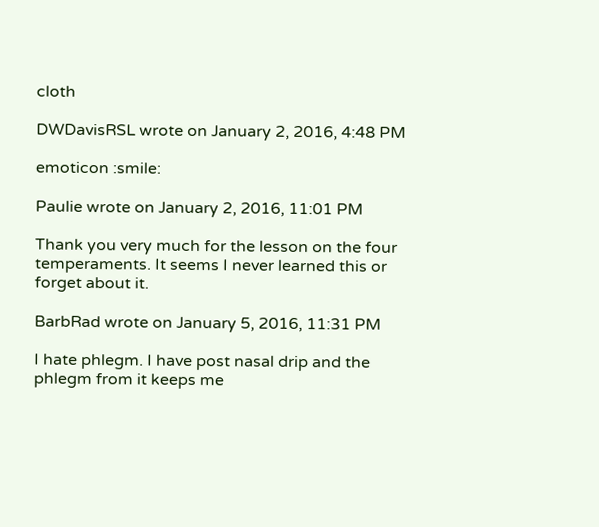cloth

DWDavisRSL wrote on January 2, 2016, 4:48 PM

emoticon :smile:

Paulie wrote on January 2, 2016, 11:01 PM

Thank you very much for the lesson on the four temperaments. It seems I never learned this or forget about it.

BarbRad wrote on January 5, 2016, 11:31 PM

I hate phlegm. I have post nasal drip and the phlegm from it keeps me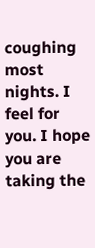coughing most nights. I feel for you. I hope you are taking the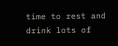time to rest and drink lots of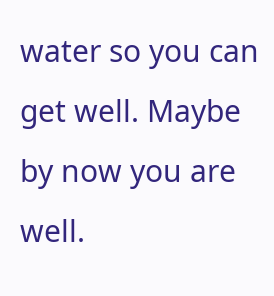water so you can get well. Maybe by now you are well.